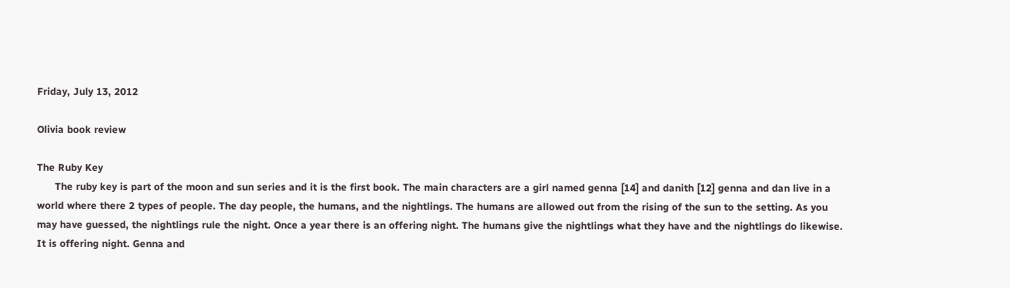Friday, July 13, 2012

Olivia book review

The Ruby Key
      The ruby key is part of the moon and sun series and it is the first book. The main characters are a girl named genna [14] and danith [12] genna and dan live in a world where there 2 types of people. The day people, the humans, and the nightlings. The humans are allowed out from the rising of the sun to the setting. As you may have guessed, the nightlings rule the night. Once a year there is an offering night. The humans give the nightlings what they have and the nightlings do likewise. It is offering night. Genna and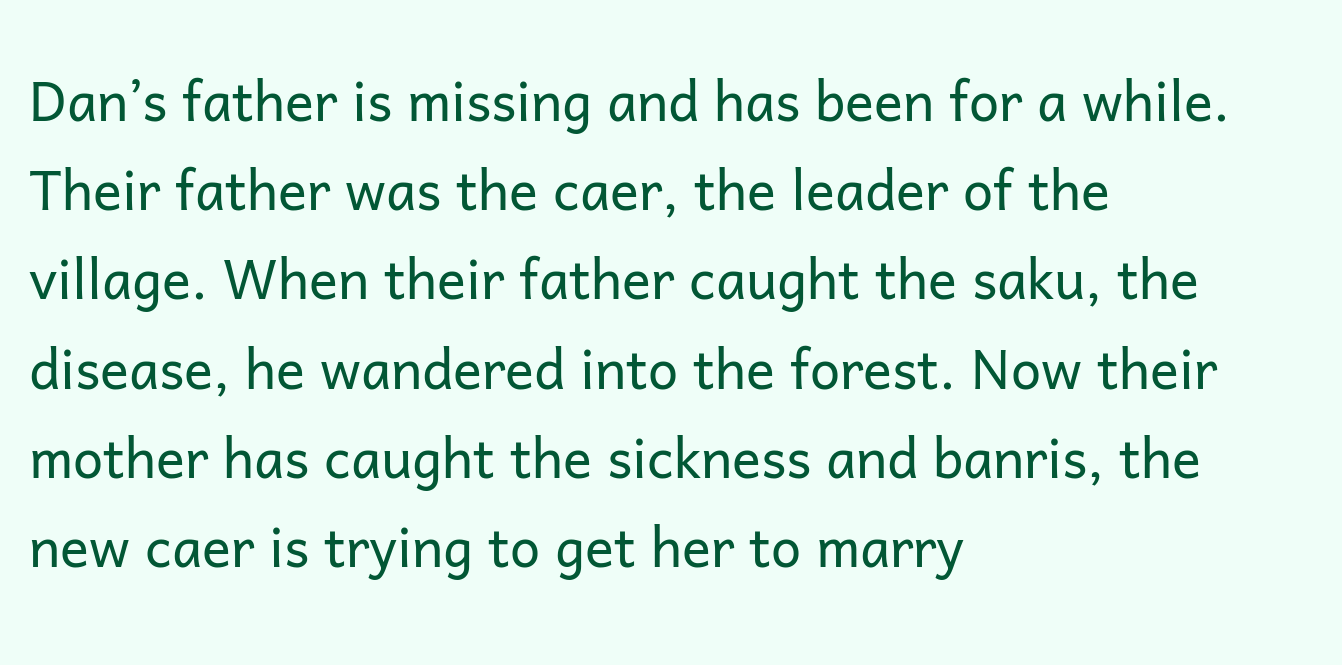Dan’s father is missing and has been for a while. Their father was the caer, the leader of the village. When their father caught the saku, the disease, he wandered into the forest. Now their mother has caught the sickness and banris, the new caer is trying to get her to marry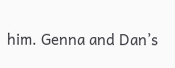him. Genna and Dan’s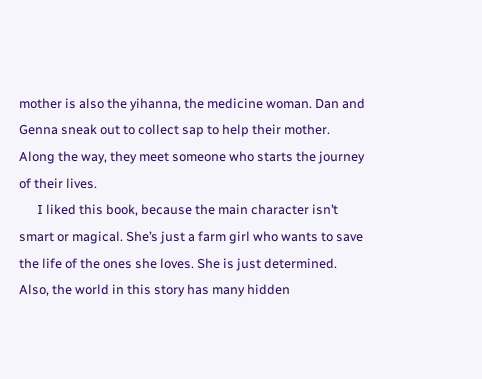mother is also the yihanna, the medicine woman. Dan and Genna sneak out to collect sap to help their mother. Along the way, they meet someone who starts the journey of their lives.
      I liked this book, because the main character isn’t smart or magical. She’s just a farm girl who wants to save the life of the ones she loves. She is just determined. Also, the world in this story has many hidden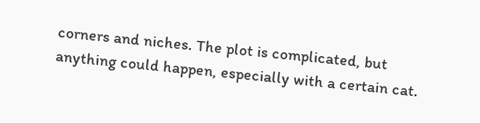corners and niches. The plot is complicated, but anything could happen, especially with a certain cat.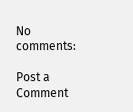No comments:

Post a Comment